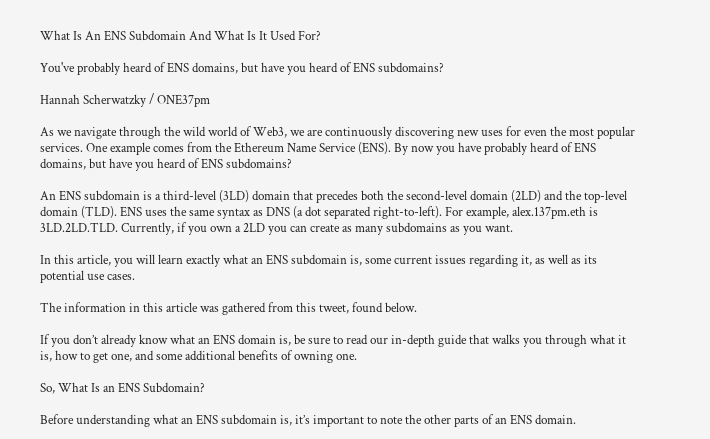What Is An ENS Subdomain And What Is It Used For?

You've probably heard of ENS domains, but have you heard of ENS subdomains?

Hannah Scherwatzky / ONE37pm

As we navigate through the wild world of Web3, we are continuously discovering new uses for even the most popular services. One example comes from the Ethereum Name Service (ENS). By now you have probably heard of ENS domains, but have you heard of ENS subdomains?

An ENS subdomain is a third-level (3LD) domain that precedes both the second-level domain (2LD) and the top-level domain (TLD). ENS uses the same syntax as DNS (a dot separated right-to-left). For example, alex.137pm.eth is 3LD.2LD.TLD. Currently, if you own a 2LD you can create as many subdomains as you want.

In this article, you will learn exactly what an ENS subdomain is, some current issues regarding it, as well as its potential use cases.

The information in this article was gathered from this tweet, found below.

If you don’t already know what an ENS domain is, be sure to read our in-depth guide that walks you through what it is, how to get one, and some additional benefits of owning one.

So, What Is an ENS Subdomain?

Before understanding what an ENS subdomain is, it’s important to note the other parts of an ENS domain.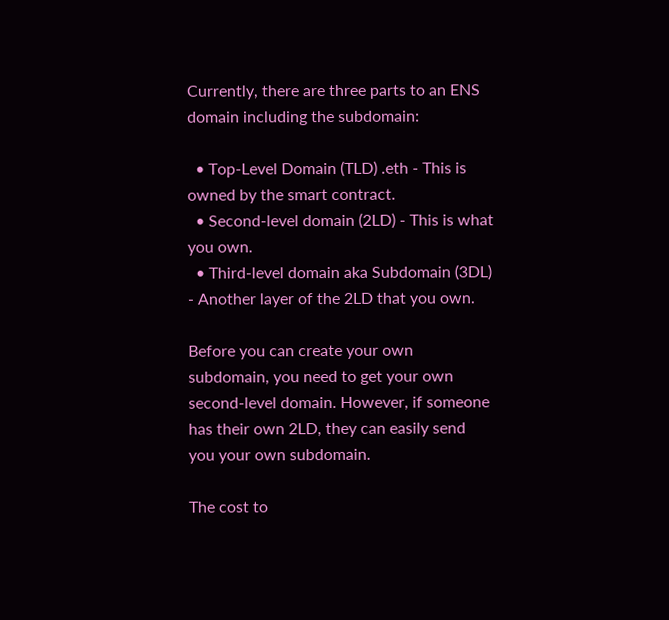Currently, there are three parts to an ENS domain including the subdomain:

  • Top-Level Domain (TLD) .eth - This is owned by the smart contract.
  • Second-level domain (2LD) - This is what you own.
  • Third-level domain aka Subdomain (3DL) - Another layer of the 2LD that you own.

Before you can create your own subdomain, you need to get your own second-level domain. However, if someone has their own 2LD, they can easily send you your own subdomain.

The cost to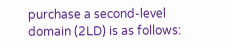purchase a second-level domain (2LD) is as follows: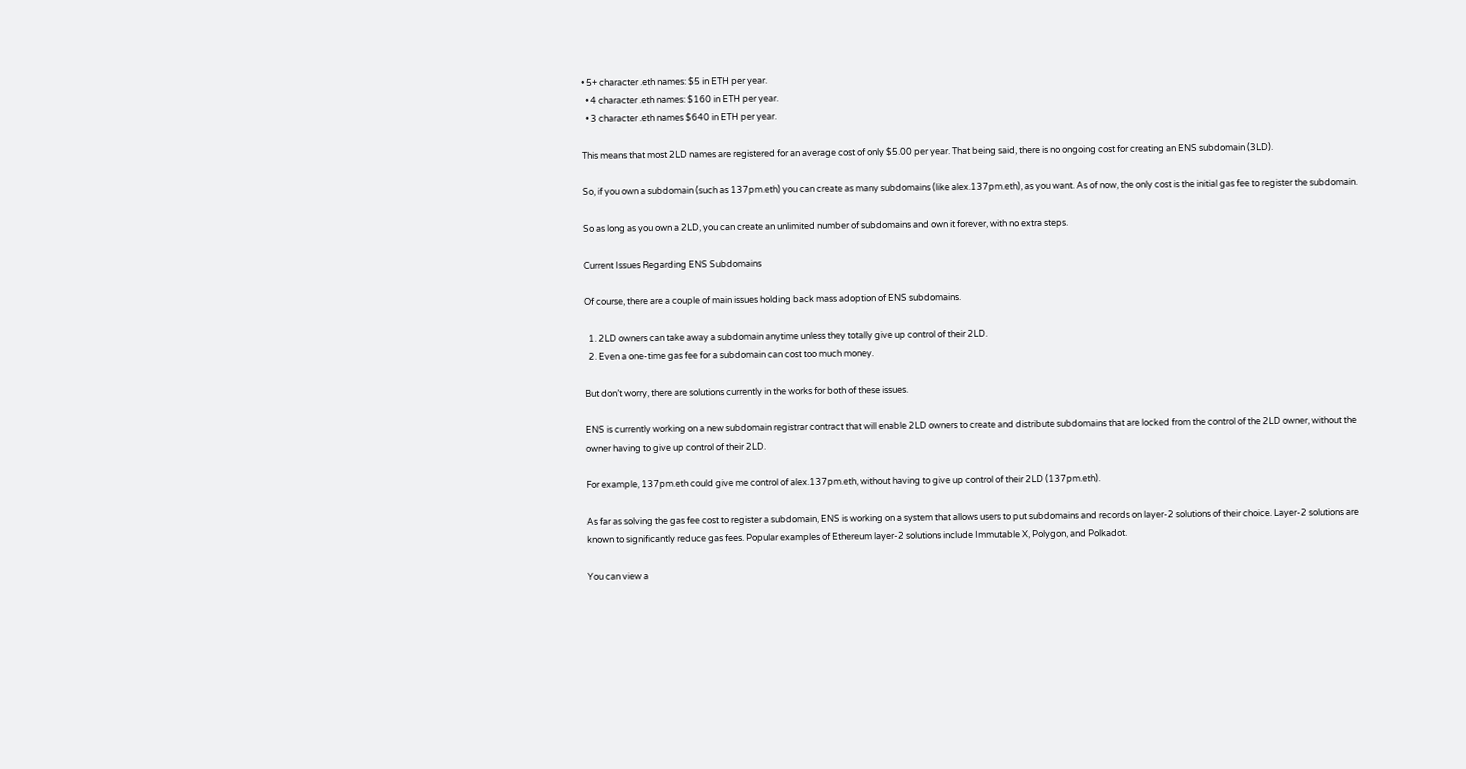• 5+ character .eth names: $5 in ETH per year.
  • 4 character .eth names: $160 in ETH per year.
  • 3 character .eth names $640 in ETH per year.

This means that most 2LD names are registered for an average cost of only $5.00 per year. That being said, there is no ongoing cost for creating an ENS subdomain (3LD).

So, if you own a subdomain (such as 137pm.eth) you can create as many subdomains (like alex.137pm.eth), as you want. As of now, the only cost is the initial gas fee to register the subdomain.

So as long as you own a 2LD, you can create an unlimited number of subdomains and own it forever, with no extra steps.

Current Issues Regarding ENS Subdomains

Of course, there are a couple of main issues holding back mass adoption of ENS subdomains.

  1. 2LD owners can take away a subdomain anytime unless they totally give up control of their 2LD.
  2. Even a one-time gas fee for a subdomain can cost too much money.

But don’t worry, there are solutions currently in the works for both of these issues.

ENS is currently working on a new subdomain registrar contract that will enable 2LD owners to create and distribute subdomains that are locked from the control of the 2LD owner, without the owner having to give up control of their 2LD.

For example, 137pm.eth could give me control of alex.137pm.eth, without having to give up control of their 2LD (137pm.eth).

As far as solving the gas fee cost to register a subdomain, ENS is working on a system that allows users to put subdomains and records on layer-2 solutions of their choice. Layer-2 solutions are known to significantly reduce gas fees. Popular examples of Ethereum layer-2 solutions include Immutable X, Polygon, and Polkadot.

You can view a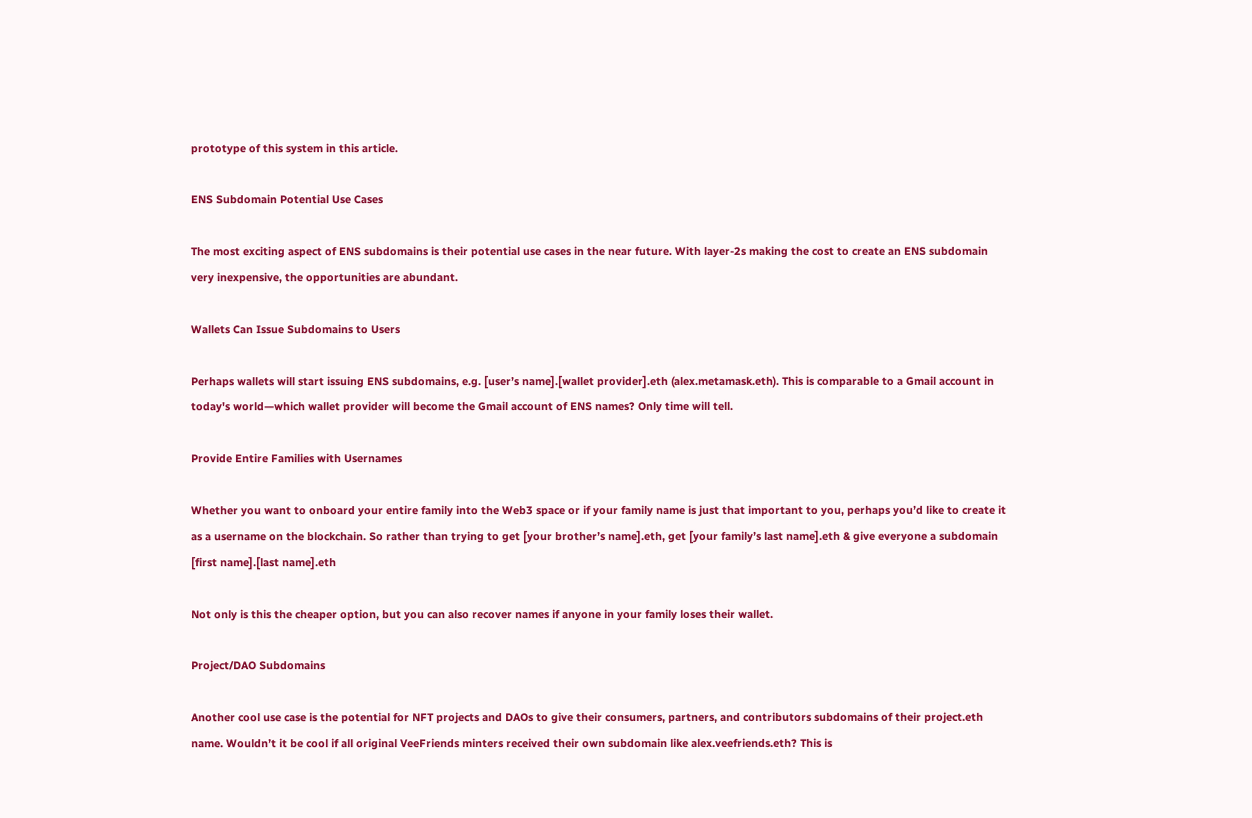prototype of this system in this article.

ENS Subdomain Potential Use Cases

The most exciting aspect of ENS subdomains is their potential use cases in the near future. With layer-2s making the cost to create an ENS subdomain very inexpensive, the opportunities are abundant.

Wallets Can Issue Subdomains to Users

Perhaps wallets will start issuing ENS subdomains, e.g. [user’s name].[wallet provider].eth (alex.metamask.eth). This is comparable to a Gmail account in today's world—which wallet provider will become the Gmail account of ENS names? Only time will tell.

Provide Entire Families with Usernames

Whether you want to onboard your entire family into the Web3 space or if your family name is just that important to you, perhaps you’d like to create it as a username on the blockchain. So rather than trying to get [your brother’s name].eth, get [your family’s last name].eth & give everyone a subdomain [first name].[last name].eth

Not only is this the cheaper option, but you can also recover names if anyone in your family loses their wallet.

Project/DAO Subdomains

Another cool use case is the potential for NFT projects and DAOs to give their consumers, partners, and contributors subdomains of their project.eth name. Wouldn’t it be cool if all original VeeFriends minters received their own subdomain like alex.veefriends.eth? This is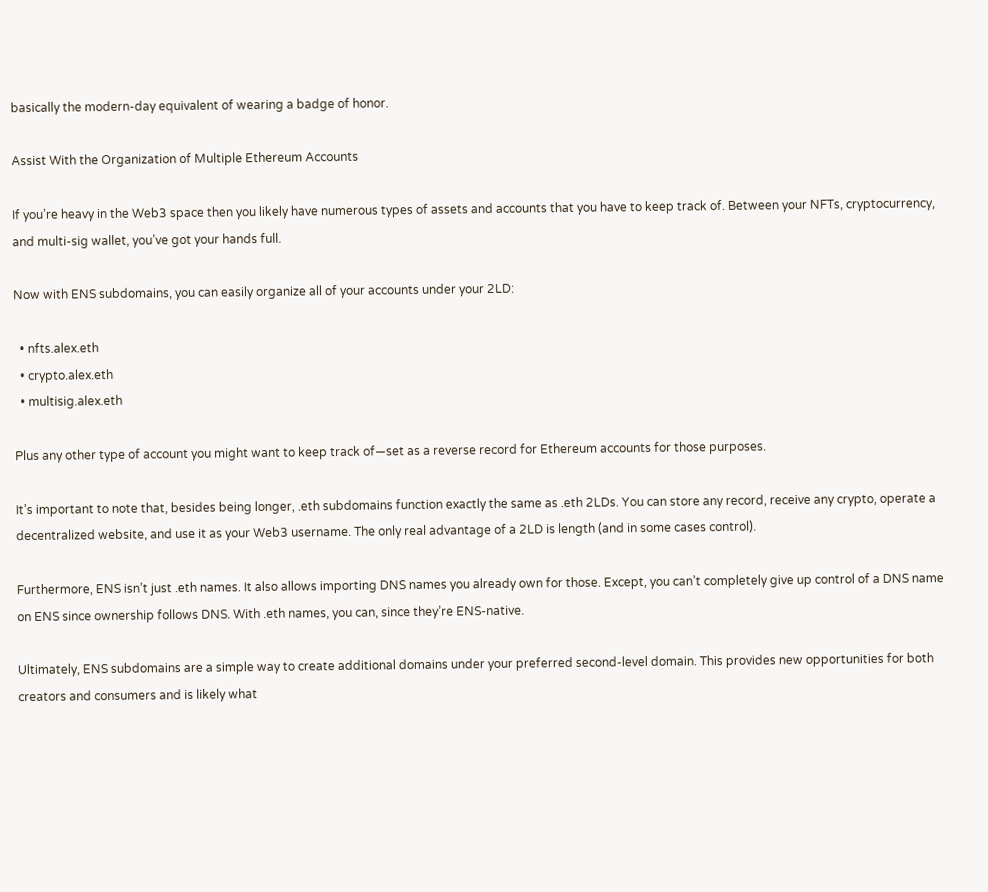basically the modern-day equivalent of wearing a badge of honor.

Assist With the Organization of Multiple Ethereum Accounts

If you’re heavy in the Web3 space then you likely have numerous types of assets and accounts that you have to keep track of. Between your NFTs, cryptocurrency, and multi-sig wallet, you’ve got your hands full.

Now with ENS subdomains, you can easily organize all of your accounts under your 2LD:

  • nfts.alex.eth
  • crypto.alex.eth
  • multisig.alex.eth

Plus any other type of account you might want to keep track of—set as a reverse record for Ethereum accounts for those purposes.

It’s important to note that, besides being longer, .eth subdomains function exactly the same as .eth 2LDs. You can store any record, receive any crypto, operate a decentralized website, and use it as your Web3 username. The only real advantage of a 2LD is length (and in some cases control).

Furthermore, ENS isn’t just .eth names. It also allows importing DNS names you already own for those. Except, you can’t completely give up control of a DNS name on ENS since ownership follows DNS. With .eth names, you can, since they’re ENS-native.

Ultimately, ENS subdomains are a simple way to create additional domains under your preferred second-level domain. This provides new opportunities for both creators and consumers and is likely what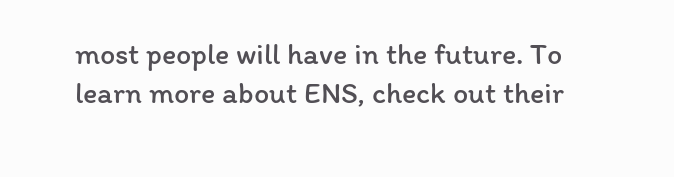most people will have in the future. To learn more about ENS, check out their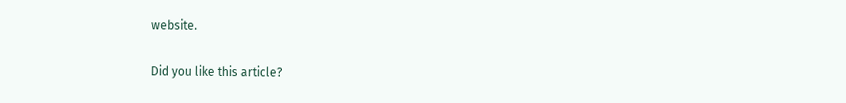website.

Did you like this article?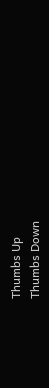Thumbs Up
Thumbs Down